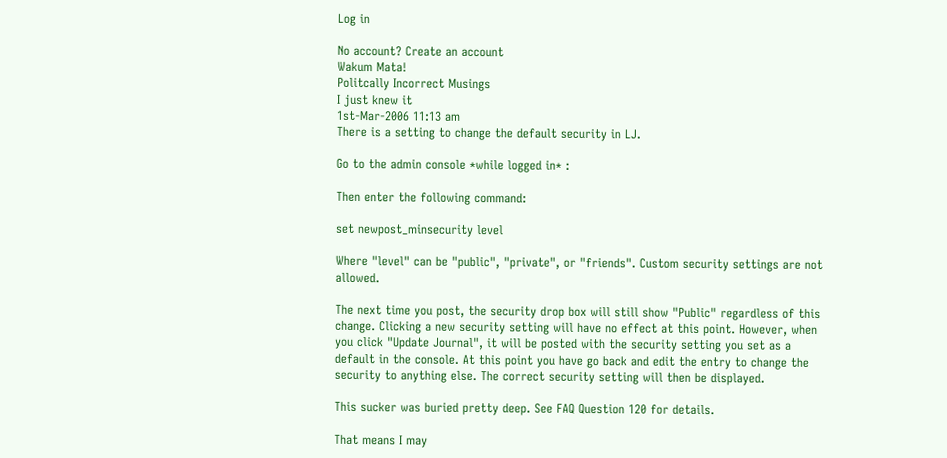Log in

No account? Create an account
Wakum Mata!
Politcally Incorrect Musings
I just knew it
1st-Mar-2006 11:13 am
There is a setting to change the default security in LJ.

Go to the admin console *while logged in* :

Then enter the following command:

set newpost_minsecurity level

Where "level" can be "public", "private", or "friends". Custom security settings are not allowed.

The next time you post, the security drop box will still show "Public" regardless of this change. Clicking a new security setting will have no effect at this point. However, when you click "Update Journal", it will be posted with the security setting you set as a default in the console. At this point you have go back and edit the entry to change the security to anything else. The correct security setting will then be displayed.

This sucker was buried pretty deep. See FAQ Question 120 for details.

That means I may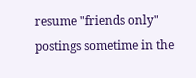resume "friends only" postings sometime in the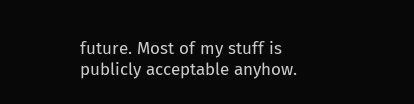future. Most of my stuff is publicly acceptable anyhow.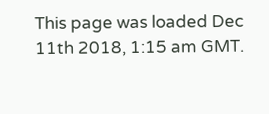This page was loaded Dec 11th 2018, 1:15 am GMT.